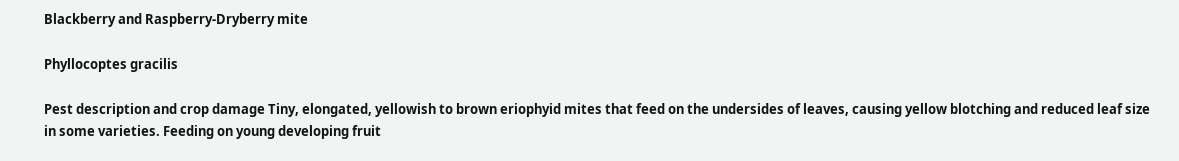Blackberry and Raspberry-Dryberry mite

Phyllocoptes gracilis

Pest description and crop damage Tiny, elongated, yellowish to brown eriophyid mites that feed on the undersides of leaves, causing yellow blotching and reduced leaf size in some varieties. Feeding on young developing fruit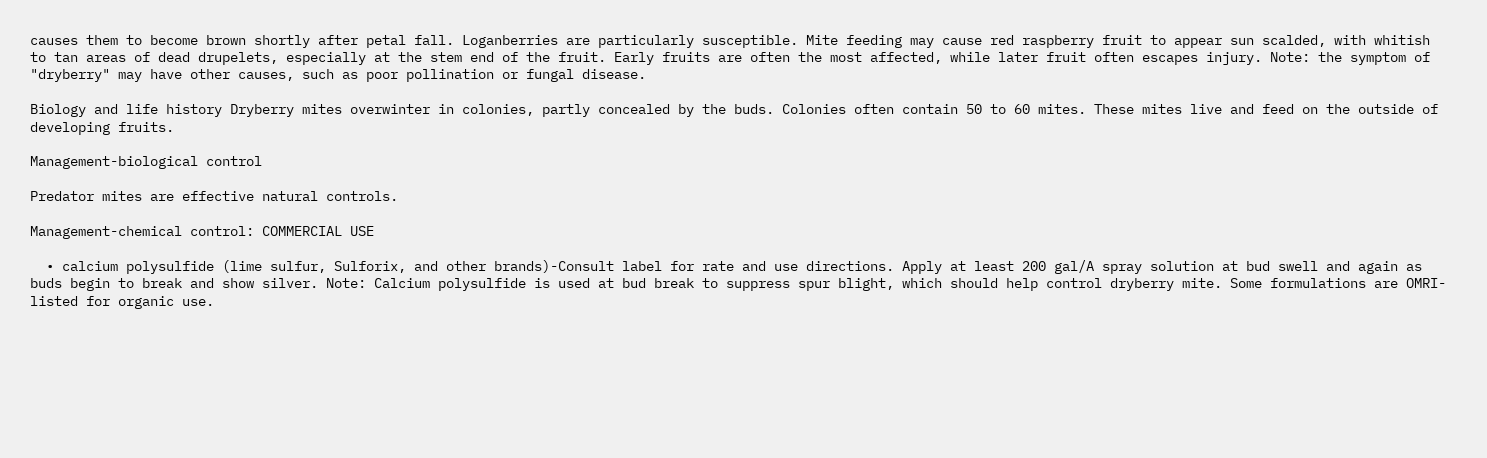causes them to become brown shortly after petal fall. Loganberries are particularly susceptible. Mite feeding may cause red raspberry fruit to appear sun scalded, with whitish to tan areas of dead drupelets, especially at the stem end of the fruit. Early fruits are often the most affected, while later fruit often escapes injury. Note: the symptom of "dryberry" may have other causes, such as poor pollination or fungal disease.

Biology and life history Dryberry mites overwinter in colonies, partly concealed by the buds. Colonies often contain 50 to 60 mites. These mites live and feed on the outside of developing fruits.

Management-biological control

Predator mites are effective natural controls.

Management-chemical control: COMMERCIAL USE

  • calcium polysulfide (lime sulfur, Sulforix, and other brands)-Consult label for rate and use directions. Apply at least 200 gal/A spray solution at bud swell and again as buds begin to break and show silver. Note: Calcium polysulfide is used at bud break to suppress spur blight, which should help control dryberry mite. Some formulations are OMRI-listed for organic use.